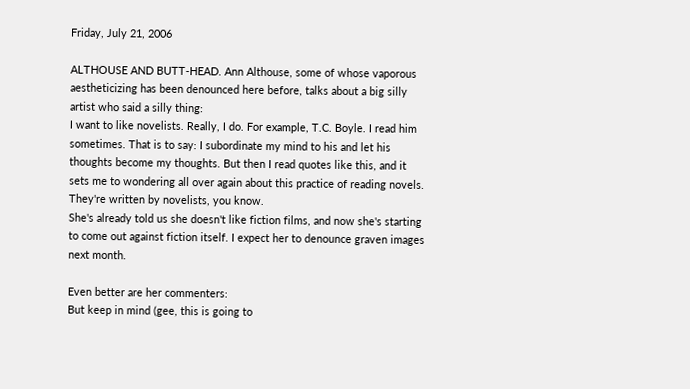Friday, July 21, 2006

ALTHOUSE AND BUTT-HEAD. Ann Althouse, some of whose vaporous aestheticizing has been denounced here before, talks about a big silly artist who said a silly thing:
I want to like novelists. Really, I do. For example, T.C. Boyle. I read him sometimes. That is to say: I subordinate my mind to his and let his thoughts become my thoughts. But then I read quotes like this, and it sets me to wondering all over again about this practice of reading novels. They're written by novelists, you know.
She's already told us she doesn't like fiction films, and now she's starting to come out against fiction itself. I expect her to denounce graven images next month.

Even better are her commenters:
But keep in mind (gee, this is going to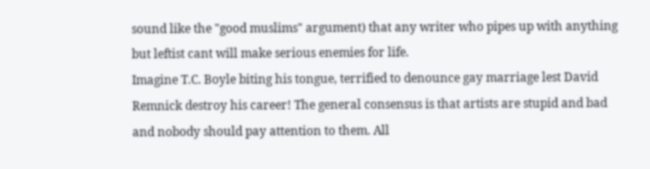sound like the "good muslims" argument) that any writer who pipes up with anything but leftist cant will make serious enemies for life.
Imagine T.C. Boyle biting his tongue, terrified to denounce gay marriage lest David Remnick destroy his career! The general consensus is that artists are stupid and bad and nobody should pay attention to them. All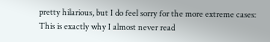pretty hilarious, but I do feel sorry for the more extreme cases:
This is exactly why I almost never read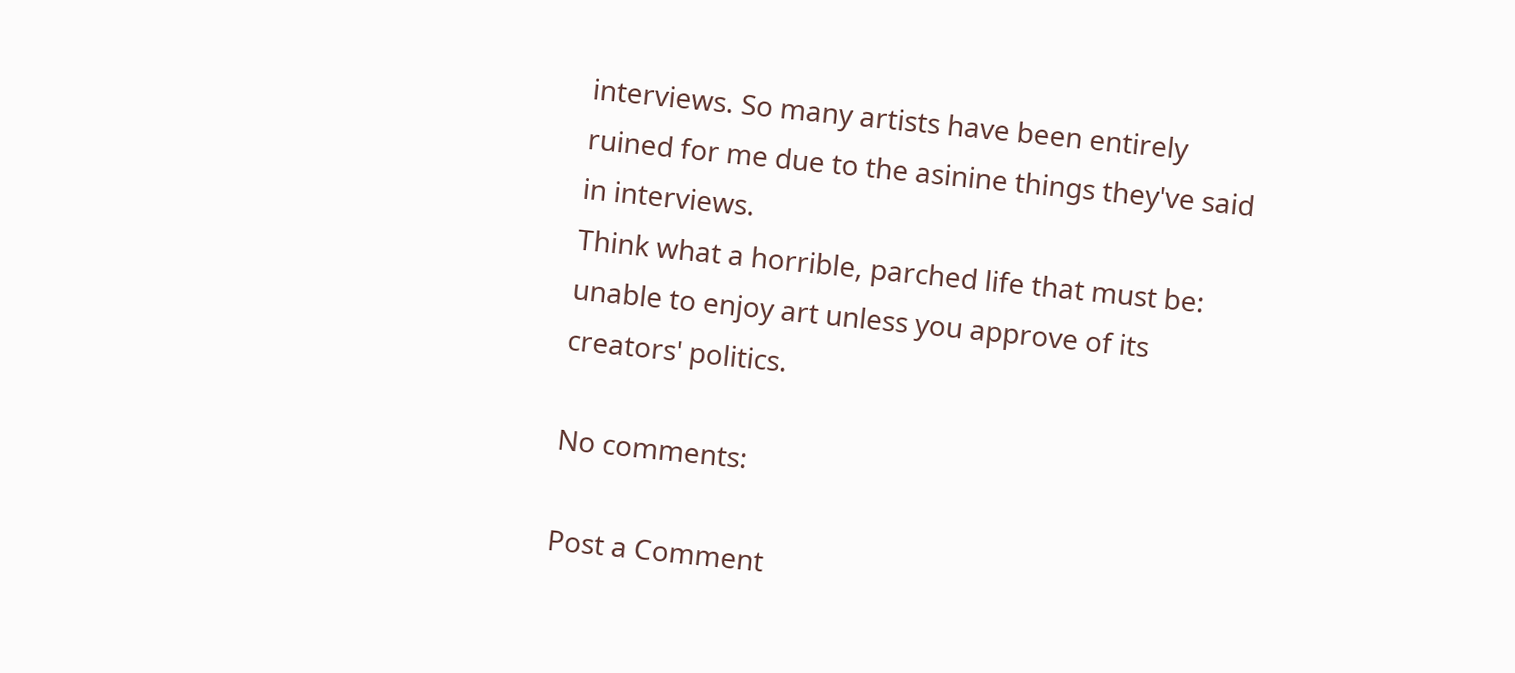interviews. So many artists have been entirely ruined for me due to the asinine things they've said in interviews.
Think what a horrible, parched life that must be: unable to enjoy art unless you approve of its creators' politics.

No comments:

Post a Comment